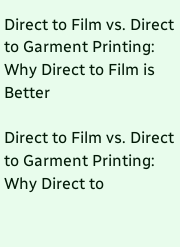Direct to Film vs. Direct to Garment Printing: Why Direct to Film is Better

Direct to Film vs. Direct to Garment Printing: Why Direct to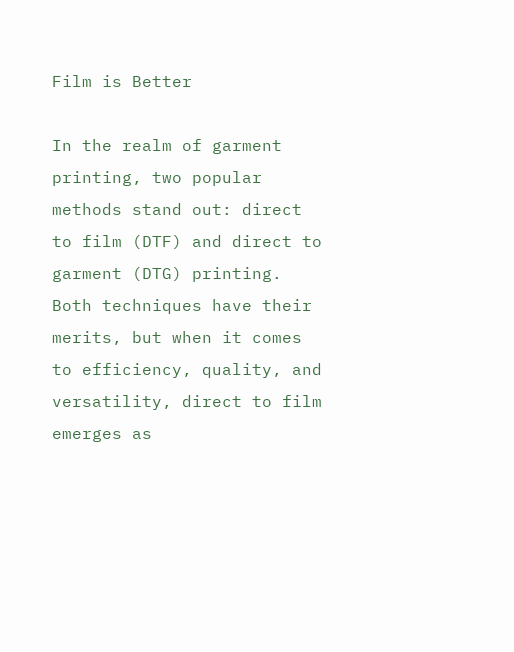Film is Better

In the realm of garment printing, two popular methods stand out: direct to film (DTF) and direct to garment (DTG) printing. Both techniques have their merits, but when it comes to efficiency, quality, and versatility, direct to film emerges as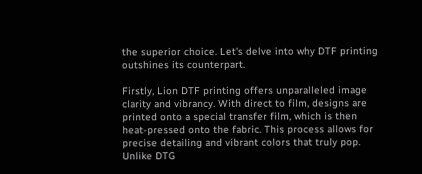the superior choice. Let's delve into why DTF printing outshines its counterpart.

Firstly, Lion DTF printing offers unparalleled image clarity and vibrancy. With direct to film, designs are printed onto a special transfer film, which is then heat-pressed onto the fabric. This process allows for precise detailing and vibrant colors that truly pop. Unlike DTG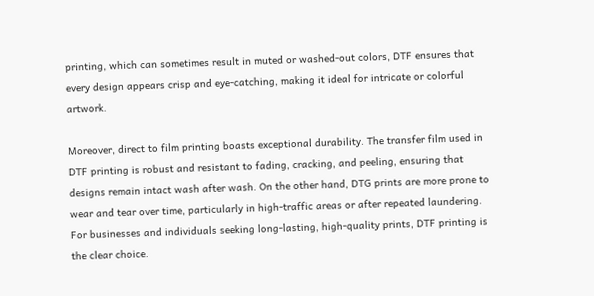printing, which can sometimes result in muted or washed-out colors, DTF ensures that every design appears crisp and eye-catching, making it ideal for intricate or colorful artwork.

Moreover, direct to film printing boasts exceptional durability. The transfer film used in DTF printing is robust and resistant to fading, cracking, and peeling, ensuring that designs remain intact wash after wash. On the other hand, DTG prints are more prone to wear and tear over time, particularly in high-traffic areas or after repeated laundering. For businesses and individuals seeking long-lasting, high-quality prints, DTF printing is the clear choice.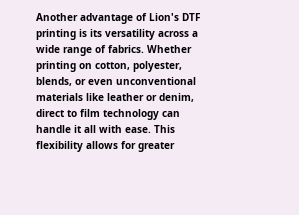Another advantage of Lion's DTF printing is its versatility across a wide range of fabrics. Whether printing on cotton, polyester, blends, or even unconventional materials like leather or denim, direct to film technology can handle it all with ease. This flexibility allows for greater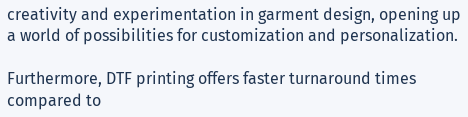creativity and experimentation in garment design, opening up a world of possibilities for customization and personalization.

Furthermore, DTF printing offers faster turnaround times compared to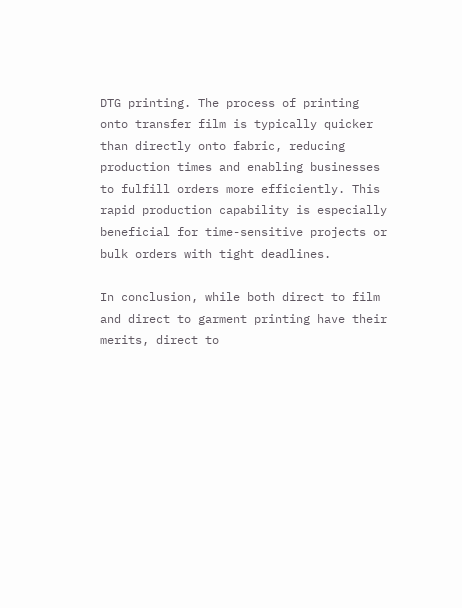DTG printing. The process of printing onto transfer film is typically quicker than directly onto fabric, reducing production times and enabling businesses to fulfill orders more efficiently. This rapid production capability is especially beneficial for time-sensitive projects or bulk orders with tight deadlines.

In conclusion, while both direct to film and direct to garment printing have their merits, direct to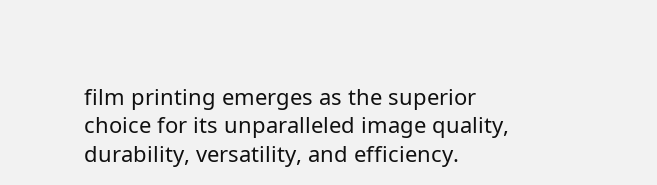film printing emerges as the superior choice for its unparalleled image quality, durability, versatility, and efficiency.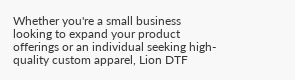Whether you're a small business looking to expand your product offerings or an individual seeking high-quality custom apparel, Lion DTF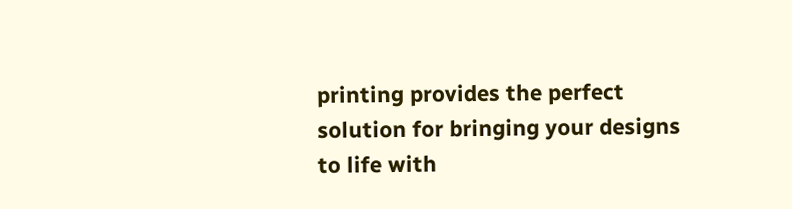printing provides the perfect solution for bringing your designs to life with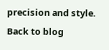precision and style.
Back to blog